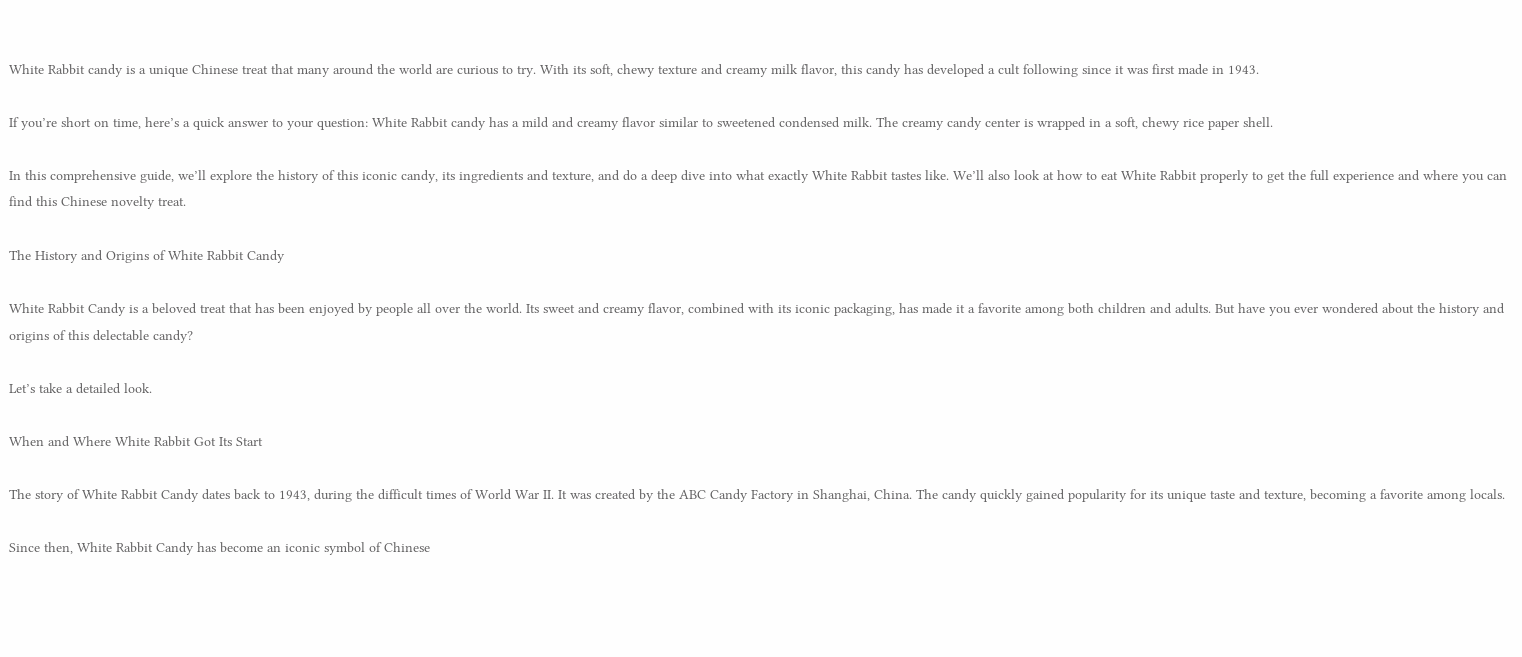White Rabbit candy is a unique Chinese treat that many around the world are curious to try. With its soft, chewy texture and creamy milk flavor, this candy has developed a cult following since it was first made in 1943.

If you’re short on time, here’s a quick answer to your question: White Rabbit candy has a mild and creamy flavor similar to sweetened condensed milk. The creamy candy center is wrapped in a soft, chewy rice paper shell.

In this comprehensive guide, we’ll explore the history of this iconic candy, its ingredients and texture, and do a deep dive into what exactly White Rabbit tastes like. We’ll also look at how to eat White Rabbit properly to get the full experience and where you can find this Chinese novelty treat.

The History and Origins of White Rabbit Candy

White Rabbit Candy is a beloved treat that has been enjoyed by people all over the world. Its sweet and creamy flavor, combined with its iconic packaging, has made it a favorite among both children and adults. But have you ever wondered about the history and origins of this delectable candy?

Let’s take a detailed look.

When and Where White Rabbit Got Its Start

The story of White Rabbit Candy dates back to 1943, during the difficult times of World War II. It was created by the ABC Candy Factory in Shanghai, China. The candy quickly gained popularity for its unique taste and texture, becoming a favorite among locals.

Since then, White Rabbit Candy has become an iconic symbol of Chinese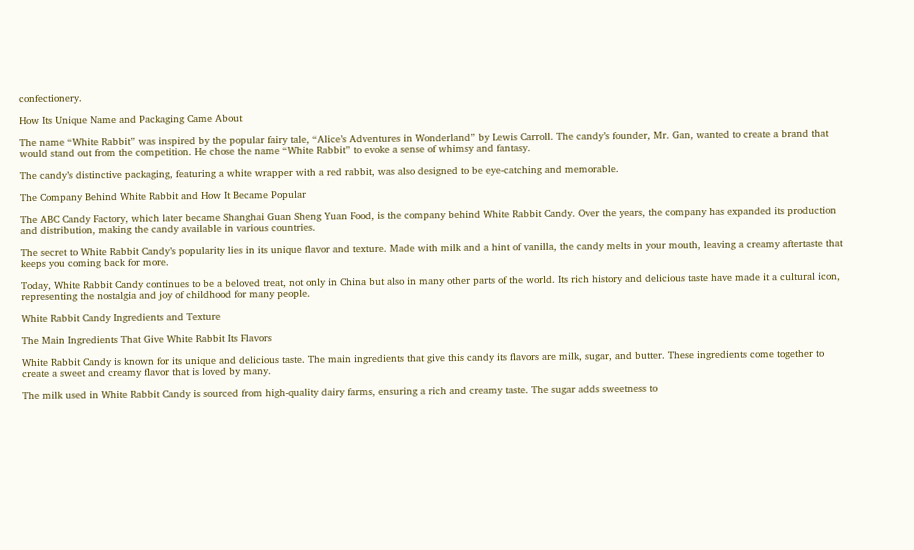confectionery.

How Its Unique Name and Packaging Came About

The name “White Rabbit” was inspired by the popular fairy tale, “Alice’s Adventures in Wonderland” by Lewis Carroll. The candy’s founder, Mr. Gan, wanted to create a brand that would stand out from the competition. He chose the name “White Rabbit” to evoke a sense of whimsy and fantasy.

The candy’s distinctive packaging, featuring a white wrapper with a red rabbit, was also designed to be eye-catching and memorable.

The Company Behind White Rabbit and How It Became Popular

The ABC Candy Factory, which later became Shanghai Guan Sheng Yuan Food, is the company behind White Rabbit Candy. Over the years, the company has expanded its production and distribution, making the candy available in various countries.

The secret to White Rabbit Candy’s popularity lies in its unique flavor and texture. Made with milk and a hint of vanilla, the candy melts in your mouth, leaving a creamy aftertaste that keeps you coming back for more.

Today, White Rabbit Candy continues to be a beloved treat, not only in China but also in many other parts of the world. Its rich history and delicious taste have made it a cultural icon, representing the nostalgia and joy of childhood for many people.

White Rabbit Candy Ingredients and Texture

The Main Ingredients That Give White Rabbit Its Flavors

White Rabbit Candy is known for its unique and delicious taste. The main ingredients that give this candy its flavors are milk, sugar, and butter. These ingredients come together to create a sweet and creamy flavor that is loved by many.

The milk used in White Rabbit Candy is sourced from high-quality dairy farms, ensuring a rich and creamy taste. The sugar adds sweetness to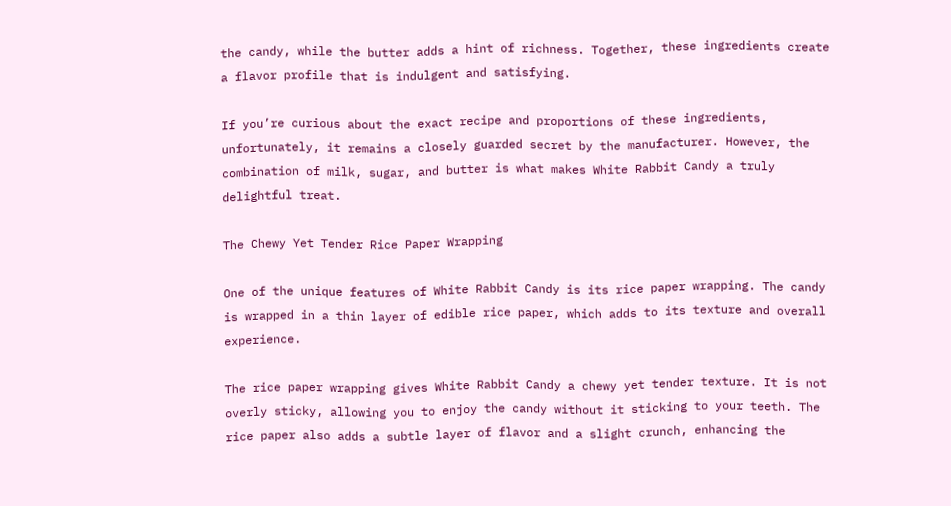the candy, while the butter adds a hint of richness. Together, these ingredients create a flavor profile that is indulgent and satisfying.

If you’re curious about the exact recipe and proportions of these ingredients, unfortunately, it remains a closely guarded secret by the manufacturer. However, the combination of milk, sugar, and butter is what makes White Rabbit Candy a truly delightful treat.

The Chewy Yet Tender Rice Paper Wrapping

One of the unique features of White Rabbit Candy is its rice paper wrapping. The candy is wrapped in a thin layer of edible rice paper, which adds to its texture and overall experience.

The rice paper wrapping gives White Rabbit Candy a chewy yet tender texture. It is not overly sticky, allowing you to enjoy the candy without it sticking to your teeth. The rice paper also adds a subtle layer of flavor and a slight crunch, enhancing the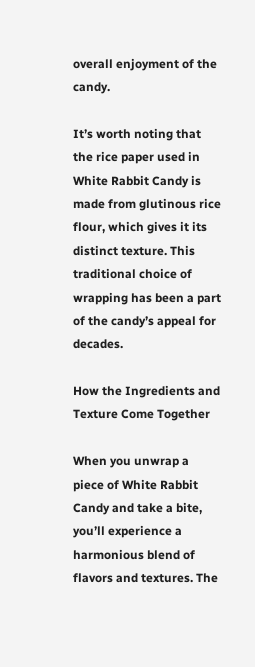overall enjoyment of the candy.

It’s worth noting that the rice paper used in White Rabbit Candy is made from glutinous rice flour, which gives it its distinct texture. This traditional choice of wrapping has been a part of the candy’s appeal for decades.

How the Ingredients and Texture Come Together

When you unwrap a piece of White Rabbit Candy and take a bite, you’ll experience a harmonious blend of flavors and textures. The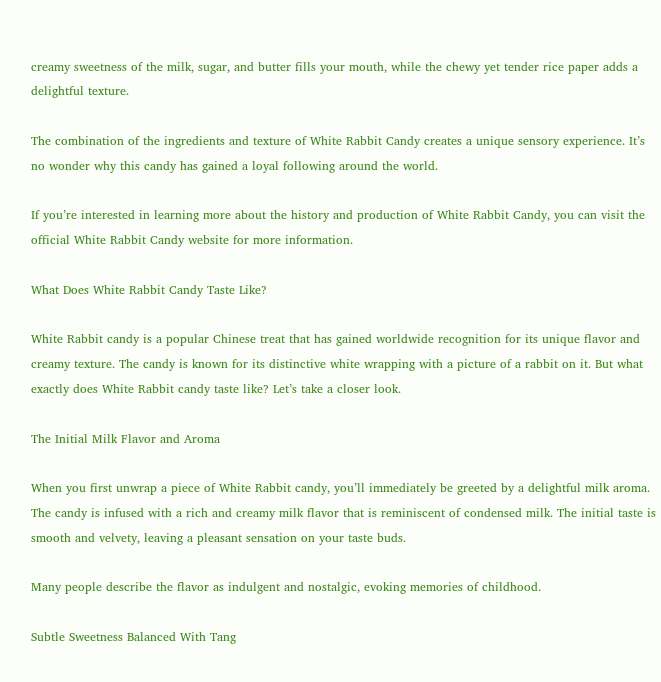creamy sweetness of the milk, sugar, and butter fills your mouth, while the chewy yet tender rice paper adds a delightful texture.

The combination of the ingredients and texture of White Rabbit Candy creates a unique sensory experience. It’s no wonder why this candy has gained a loyal following around the world.

If you’re interested in learning more about the history and production of White Rabbit Candy, you can visit the official White Rabbit Candy website for more information.

What Does White Rabbit Candy Taste Like?

White Rabbit candy is a popular Chinese treat that has gained worldwide recognition for its unique flavor and creamy texture. The candy is known for its distinctive white wrapping with a picture of a rabbit on it. But what exactly does White Rabbit candy taste like? Let’s take a closer look.

The Initial Milk Flavor and Aroma

When you first unwrap a piece of White Rabbit candy, you’ll immediately be greeted by a delightful milk aroma. The candy is infused with a rich and creamy milk flavor that is reminiscent of condensed milk. The initial taste is smooth and velvety, leaving a pleasant sensation on your taste buds.

Many people describe the flavor as indulgent and nostalgic, evoking memories of childhood.

Subtle Sweetness Balanced With Tang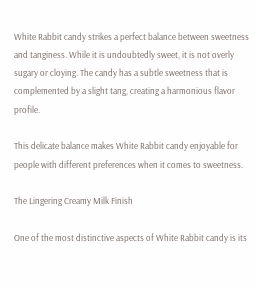White Rabbit candy strikes a perfect balance between sweetness and tanginess. While it is undoubtedly sweet, it is not overly sugary or cloying. The candy has a subtle sweetness that is complemented by a slight tang, creating a harmonious flavor profile.

This delicate balance makes White Rabbit candy enjoyable for people with different preferences when it comes to sweetness.

The Lingering Creamy Milk Finish

One of the most distinctive aspects of White Rabbit candy is its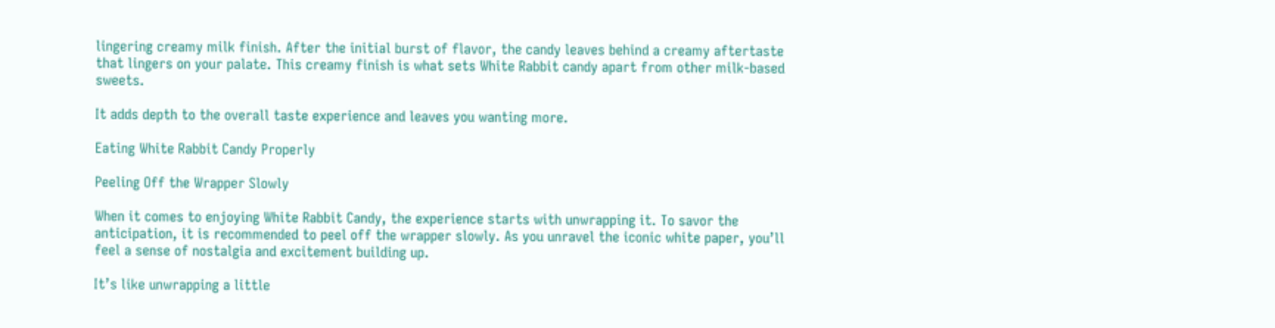lingering creamy milk finish. After the initial burst of flavor, the candy leaves behind a creamy aftertaste that lingers on your palate. This creamy finish is what sets White Rabbit candy apart from other milk-based sweets.

It adds depth to the overall taste experience and leaves you wanting more.

Eating White Rabbit Candy Properly

Peeling Off the Wrapper Slowly

When it comes to enjoying White Rabbit Candy, the experience starts with unwrapping it. To savor the anticipation, it is recommended to peel off the wrapper slowly. As you unravel the iconic white paper, you’ll feel a sense of nostalgia and excitement building up.

It’s like unwrapping a little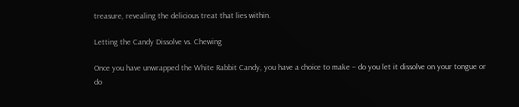treasure, revealing the delicious treat that lies within.

Letting the Candy Dissolve vs. Chewing

Once you have unwrapped the White Rabbit Candy, you have a choice to make – do you let it dissolve on your tongue or do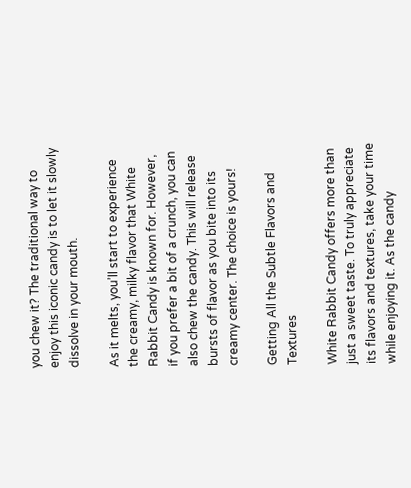you chew it? The traditional way to enjoy this iconic candy is to let it slowly dissolve in your mouth.

As it melts, you’ll start to experience the creamy, milky flavor that White Rabbit Candy is known for. However, if you prefer a bit of a crunch, you can also chew the candy. This will release bursts of flavor as you bite into its creamy center. The choice is yours!

Getting All the Subtle Flavors and Textures

White Rabbit Candy offers more than just a sweet taste. To truly appreciate its flavors and textures, take your time while enjoying it. As the candy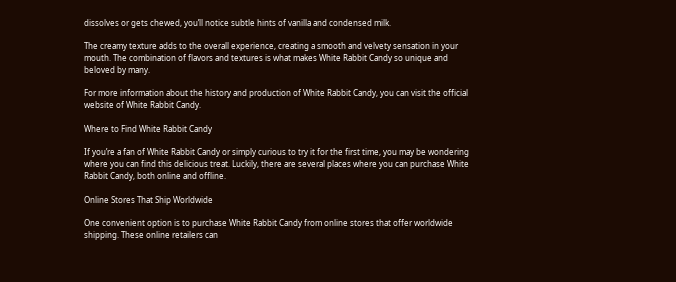dissolves or gets chewed, you’ll notice subtle hints of vanilla and condensed milk.

The creamy texture adds to the overall experience, creating a smooth and velvety sensation in your mouth. The combination of flavors and textures is what makes White Rabbit Candy so unique and beloved by many.

For more information about the history and production of White Rabbit Candy, you can visit the official website of White Rabbit Candy.

Where to Find White Rabbit Candy

If you’re a fan of White Rabbit Candy or simply curious to try it for the first time, you may be wondering where you can find this delicious treat. Luckily, there are several places where you can purchase White Rabbit Candy, both online and offline.

Online Stores That Ship Worldwide

One convenient option is to purchase White Rabbit Candy from online stores that offer worldwide shipping. These online retailers can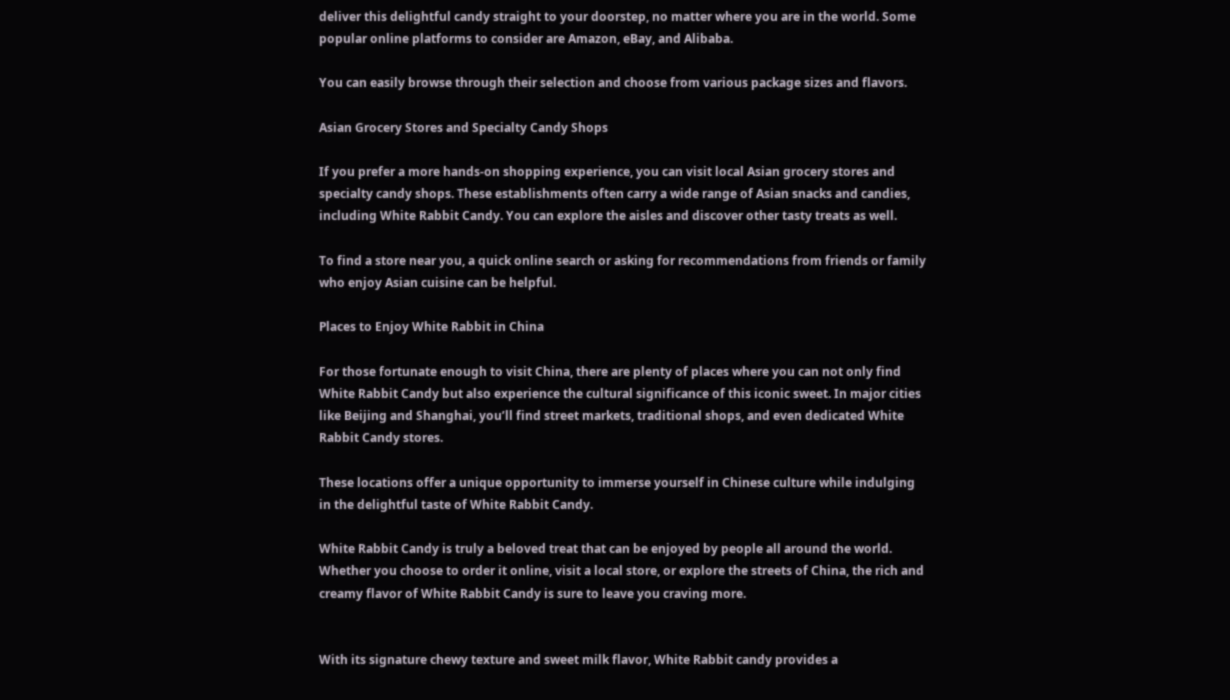deliver this delightful candy straight to your doorstep, no matter where you are in the world. Some popular online platforms to consider are Amazon, eBay, and Alibaba.

You can easily browse through their selection and choose from various package sizes and flavors.

Asian Grocery Stores and Specialty Candy Shops

If you prefer a more hands-on shopping experience, you can visit local Asian grocery stores and specialty candy shops. These establishments often carry a wide range of Asian snacks and candies, including White Rabbit Candy. You can explore the aisles and discover other tasty treats as well.

To find a store near you, a quick online search or asking for recommendations from friends or family who enjoy Asian cuisine can be helpful.

Places to Enjoy White Rabbit in China

For those fortunate enough to visit China, there are plenty of places where you can not only find White Rabbit Candy but also experience the cultural significance of this iconic sweet. In major cities like Beijing and Shanghai, you’ll find street markets, traditional shops, and even dedicated White Rabbit Candy stores.

These locations offer a unique opportunity to immerse yourself in Chinese culture while indulging in the delightful taste of White Rabbit Candy.

White Rabbit Candy is truly a beloved treat that can be enjoyed by people all around the world. Whether you choose to order it online, visit a local store, or explore the streets of China, the rich and creamy flavor of White Rabbit Candy is sure to leave you craving more.


With its signature chewy texture and sweet milk flavor, White Rabbit candy provides a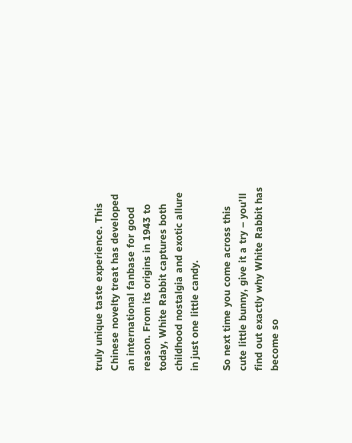truly unique taste experience. This Chinese novelty treat has developed an international fanbase for good reason. From its origins in 1943 to today, White Rabbit captures both childhood nostalgia and exotic allure in just one little candy.

So next time you come across this cute little bunny, give it a try – you’ll find out exactly why White Rabbit has become so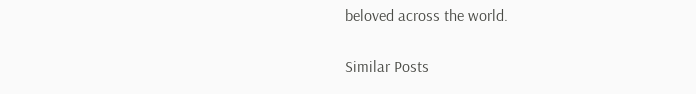beloved across the world.

Similar Posts